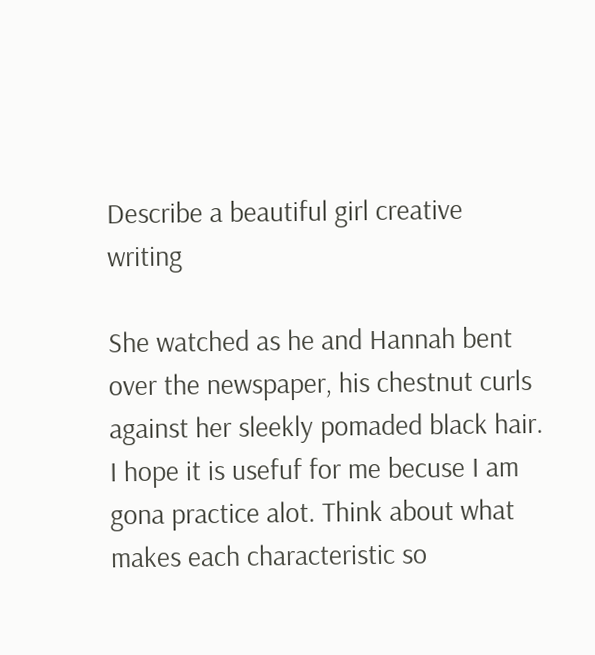Describe a beautiful girl creative writing

She watched as he and Hannah bent over the newspaper, his chestnut curls against her sleekly pomaded black hair. I hope it is usefuf for me becuse I am gona practice alot. Think about what makes each characteristic so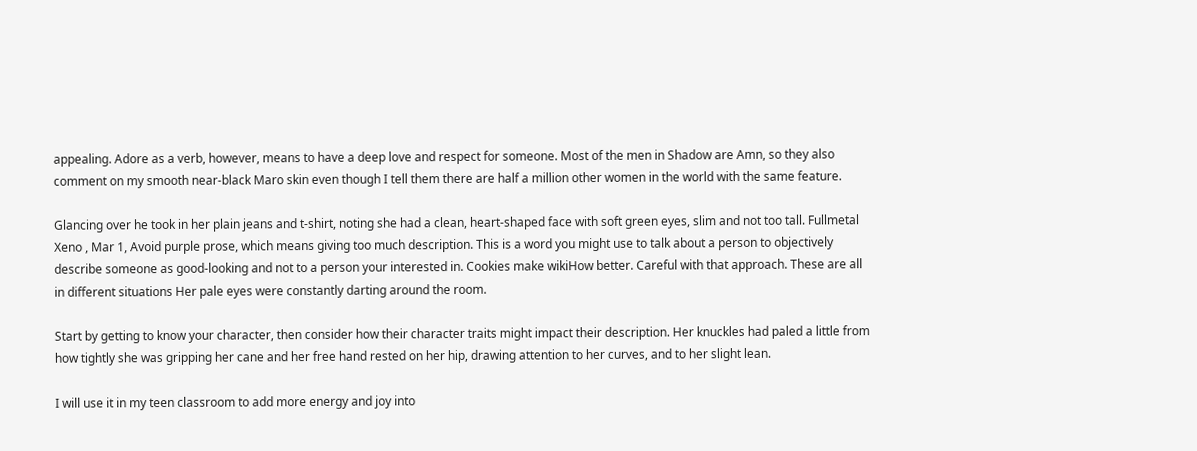appealing. Adore as a verb, however, means to have a deep love and respect for someone. Most of the men in Shadow are Amn, so they also comment on my smooth near-black Maro skin even though I tell them there are half a million other women in the world with the same feature.

Glancing over he took in her plain jeans and t-shirt, noting she had a clean, heart-shaped face with soft green eyes, slim and not too tall. Fullmetal Xeno , Mar 1, Avoid purple prose, which means giving too much description. This is a word you might use to talk about a person to objectively describe someone as good-looking and not to a person your interested in. Cookies make wikiHow better. Careful with that approach. These are all in different situations Her pale eyes were constantly darting around the room.

Start by getting to know your character, then consider how their character traits might impact their description. Her knuckles had paled a little from how tightly she was gripping her cane and her free hand rested on her hip, drawing attention to her curves, and to her slight lean.

I will use it in my teen classroom to add more energy and joy into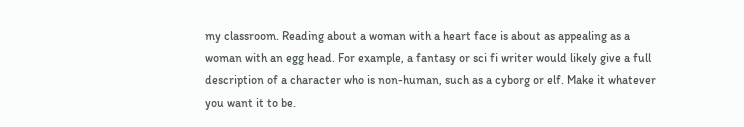my classroom. Reading about a woman with a heart face is about as appealing as a woman with an egg head. For example, a fantasy or sci fi writer would likely give a full description of a character who is non-human, such as a cyborg or elf. Make it whatever you want it to be.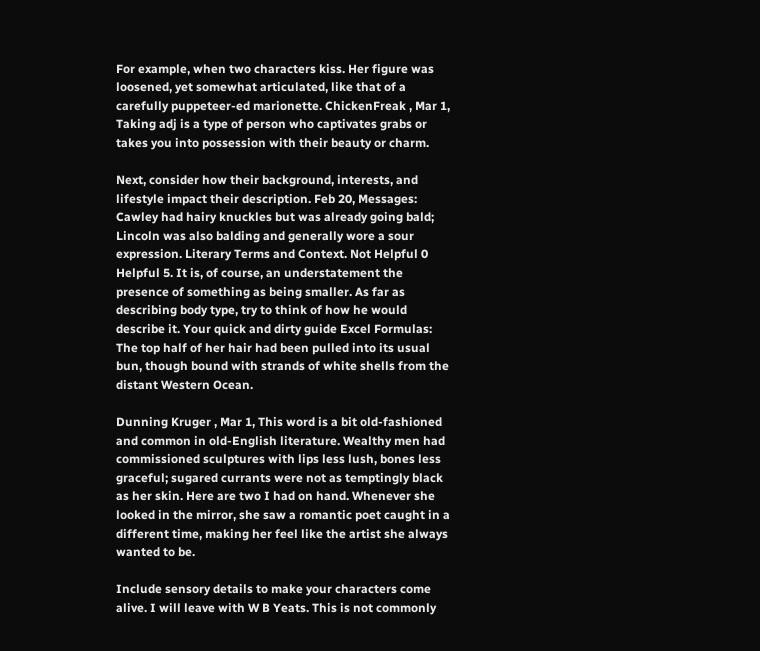For example, when two characters kiss. Her figure was loosened, yet somewhat articulated, like that of a carefully puppeteer-ed marionette. ChickenFreak , Mar 1, Taking adj is a type of person who captivates grabs or takes you into possession with their beauty or charm.

Next, consider how their background, interests, and lifestyle impact their description. Feb 20, Messages: Cawley had hairy knuckles but was already going bald; Lincoln was also balding and generally wore a sour expression. Literary Terms and Context. Not Helpful 0 Helpful 5. It is, of course, an understatement the presence of something as being smaller. As far as describing body type, try to think of how he would describe it. Your quick and dirty guide Excel Formulas: The top half of her hair had been pulled into its usual bun, though bound with strands of white shells from the distant Western Ocean.

Dunning Kruger , Mar 1, This word is a bit old-fashioned and common in old-English literature. Wealthy men had commissioned sculptures with lips less lush, bones less graceful; sugared currants were not as temptingly black as her skin. Here are two I had on hand. Whenever she looked in the mirror, she saw a romantic poet caught in a different time, making her feel like the artist she always wanted to be.

Include sensory details to make your characters come alive. I will leave with W B Yeats. This is not commonly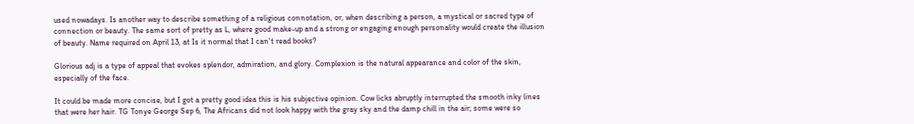used nowadays. Is another way to describe something of a religious connotation, or, when describing a person, a mystical or sacred type of connection or beauty. The same sort of pretty as L, where good make-up and a strong or engaging enough personality would create the illusion of beauty. Name required on April 13, at Is it normal that I can't read books?

Glorious adj is a type of appeal that evokes splendor, admiration, and glory. Complexion is the natural appearance and color of the skin, especially of the face.

It could be made more concise, but I got a pretty good idea this is his subjective opinion. Cow licks abruptly interrupted the smooth inky lines that were her hair. TG Tonye George Sep 6, The Africans did not look happy with the gray sky and the damp chill in the air; some were so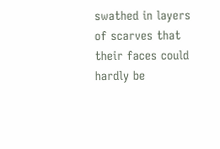swathed in layers of scarves that their faces could hardly be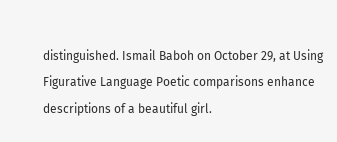distinguished. Ismail Baboh on October 29, at Using Figurative Language Poetic comparisons enhance descriptions of a beautiful girl.